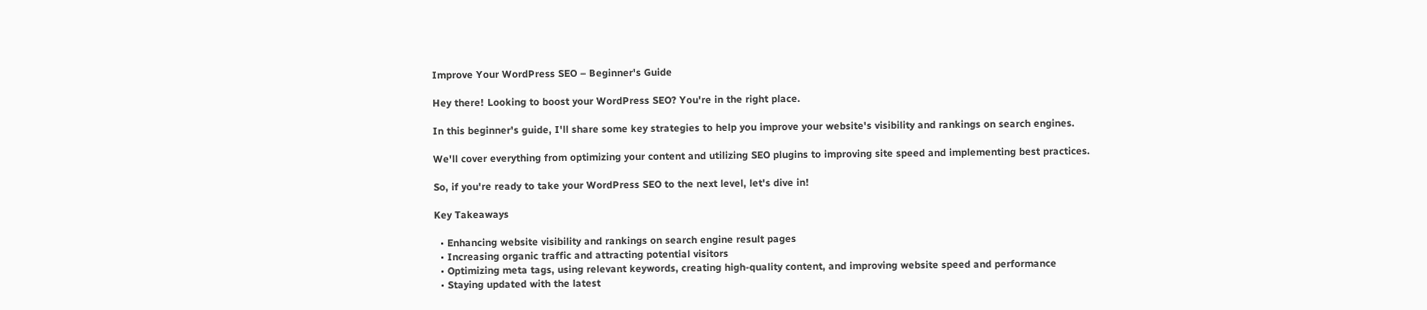Improve Your WordPress SEO – Beginner's Guide

Hey there! Looking to boost your WordPress SEO? You're in the right place.

In this beginner's guide, I'll share some key strategies to help you improve your website's visibility and rankings on search engines.

We'll cover everything from optimizing your content and utilizing SEO plugins to improving site speed and implementing best practices.

So, if you're ready to take your WordPress SEO to the next level, let's dive in!

Key Takeaways

  • Enhancing website visibility and rankings on search engine result pages
  • Increasing organic traffic and attracting potential visitors
  • Optimizing meta tags, using relevant keywords, creating high-quality content, and improving website speed and performance
  • Staying updated with the latest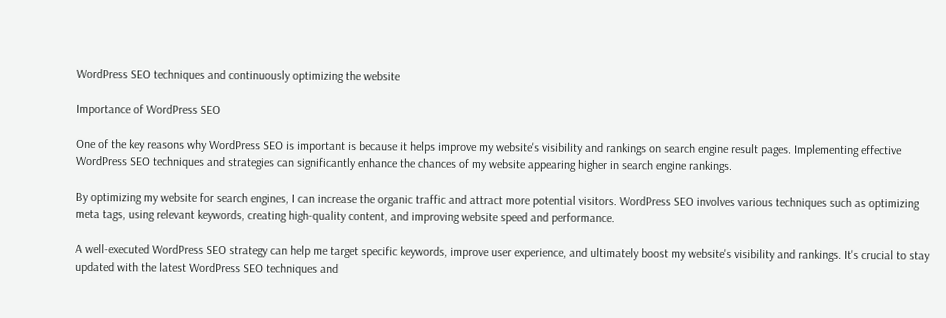WordPress SEO techniques and continuously optimizing the website

Importance of WordPress SEO

One of the key reasons why WordPress SEO is important is because it helps improve my website's visibility and rankings on search engine result pages. Implementing effective WordPress SEO techniques and strategies can significantly enhance the chances of my website appearing higher in search engine rankings.

By optimizing my website for search engines, I can increase the organic traffic and attract more potential visitors. WordPress SEO involves various techniques such as optimizing meta tags, using relevant keywords, creating high-quality content, and improving website speed and performance.

A well-executed WordPress SEO strategy can help me target specific keywords, improve user experience, and ultimately boost my website's visibility and rankings. It's crucial to stay updated with the latest WordPress SEO techniques and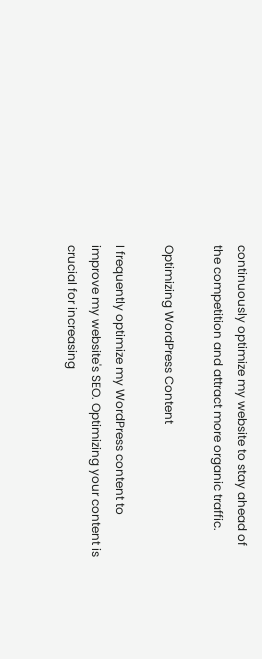continuously optimize my website to stay ahead of the competition and attract more organic traffic.

Optimizing WordPress Content

I frequently optimize my WordPress content to improve my website's SEO. Optimizing your content is crucial for increasing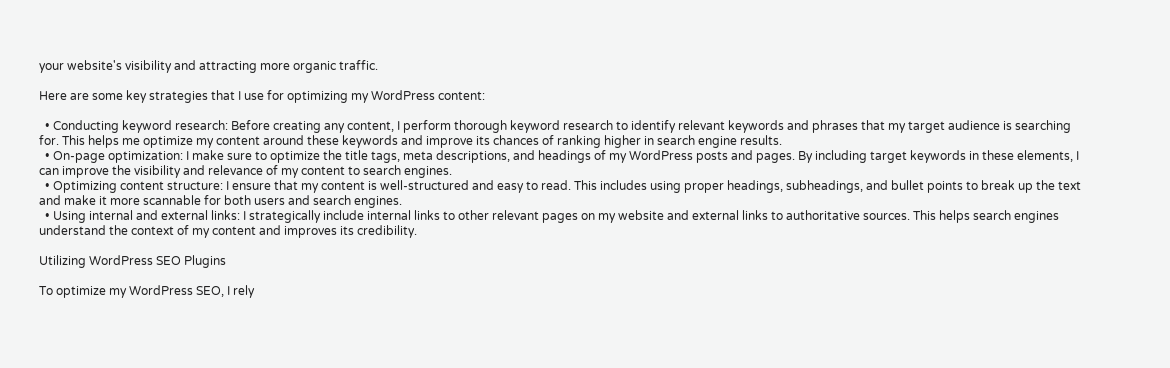your website's visibility and attracting more organic traffic.

Here are some key strategies that I use for optimizing my WordPress content:

  • Conducting keyword research: Before creating any content, I perform thorough keyword research to identify relevant keywords and phrases that my target audience is searching for. This helps me optimize my content around these keywords and improve its chances of ranking higher in search engine results.
  • On-page optimization: I make sure to optimize the title tags, meta descriptions, and headings of my WordPress posts and pages. By including target keywords in these elements, I can improve the visibility and relevance of my content to search engines.
  • Optimizing content structure: I ensure that my content is well-structured and easy to read. This includes using proper headings, subheadings, and bullet points to break up the text and make it more scannable for both users and search engines.
  • Using internal and external links: I strategically include internal links to other relevant pages on my website and external links to authoritative sources. This helps search engines understand the context of my content and improves its credibility.

Utilizing WordPress SEO Plugins

To optimize my WordPress SEO, I rely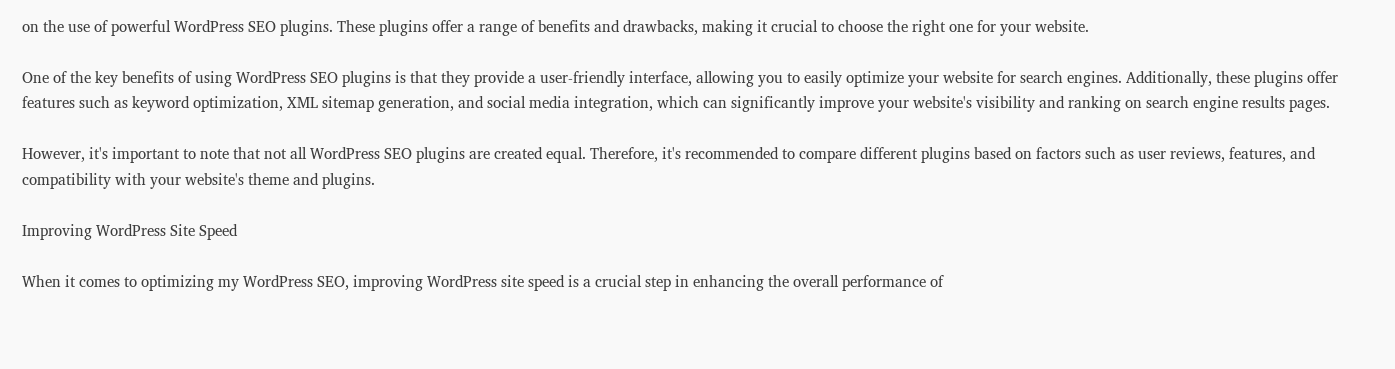on the use of powerful WordPress SEO plugins. These plugins offer a range of benefits and drawbacks, making it crucial to choose the right one for your website.

One of the key benefits of using WordPress SEO plugins is that they provide a user-friendly interface, allowing you to easily optimize your website for search engines. Additionally, these plugins offer features such as keyword optimization, XML sitemap generation, and social media integration, which can significantly improve your website's visibility and ranking on search engine results pages.

However, it's important to note that not all WordPress SEO plugins are created equal. Therefore, it's recommended to compare different plugins based on factors such as user reviews, features, and compatibility with your website's theme and plugins.

Improving WordPress Site Speed

When it comes to optimizing my WordPress SEO, improving WordPress site speed is a crucial step in enhancing the overall performance of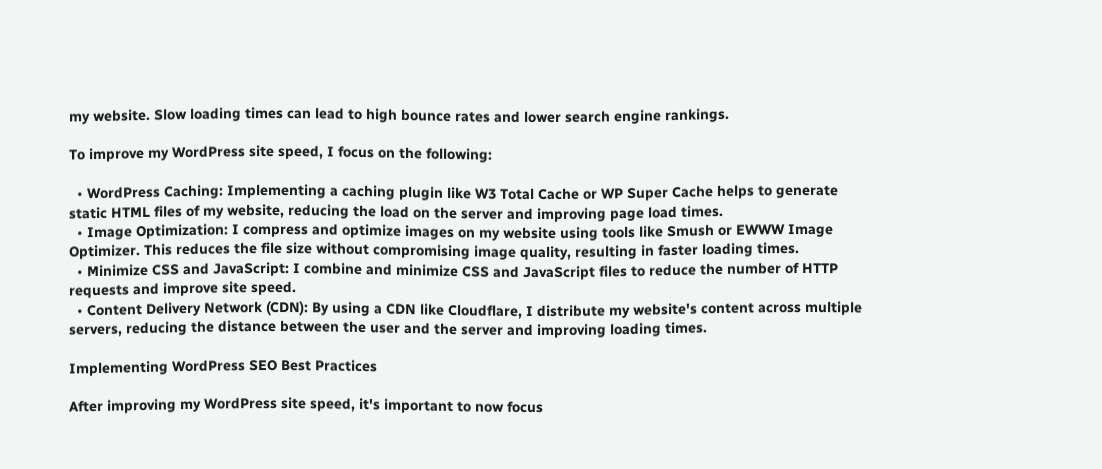my website. Slow loading times can lead to high bounce rates and lower search engine rankings.

To improve my WordPress site speed, I focus on the following:

  • WordPress Caching: Implementing a caching plugin like W3 Total Cache or WP Super Cache helps to generate static HTML files of my website, reducing the load on the server and improving page load times.
  • Image Optimization: I compress and optimize images on my website using tools like Smush or EWWW Image Optimizer. This reduces the file size without compromising image quality, resulting in faster loading times.
  • Minimize CSS and JavaScript: I combine and minimize CSS and JavaScript files to reduce the number of HTTP requests and improve site speed.
  • Content Delivery Network (CDN): By using a CDN like Cloudflare, I distribute my website's content across multiple servers, reducing the distance between the user and the server and improving loading times.

Implementing WordPress SEO Best Practices

After improving my WordPress site speed, it's important to now focus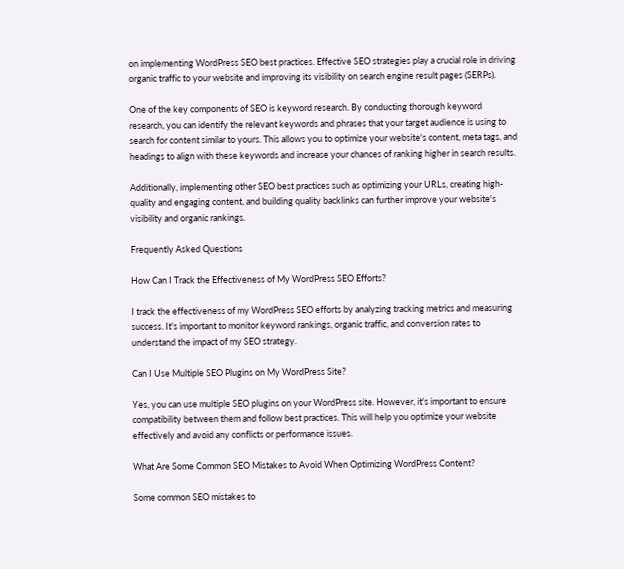on implementing WordPress SEO best practices. Effective SEO strategies play a crucial role in driving organic traffic to your website and improving its visibility on search engine result pages (SERPs).

One of the key components of SEO is keyword research. By conducting thorough keyword research, you can identify the relevant keywords and phrases that your target audience is using to search for content similar to yours. This allows you to optimize your website's content, meta tags, and headings to align with these keywords and increase your chances of ranking higher in search results.

Additionally, implementing other SEO best practices such as optimizing your URLs, creating high-quality and engaging content, and building quality backlinks can further improve your website's visibility and organic rankings.

Frequently Asked Questions

How Can I Track the Effectiveness of My WordPress SEO Efforts?

I track the effectiveness of my WordPress SEO efforts by analyzing tracking metrics and measuring success. It's important to monitor keyword rankings, organic traffic, and conversion rates to understand the impact of my SEO strategy.

Can I Use Multiple SEO Plugins on My WordPress Site?

Yes, you can use multiple SEO plugins on your WordPress site. However, it's important to ensure compatibility between them and follow best practices. This will help you optimize your website effectively and avoid any conflicts or performance issues.

What Are Some Common SEO Mistakes to Avoid When Optimizing WordPress Content?

Some common SEO mistakes to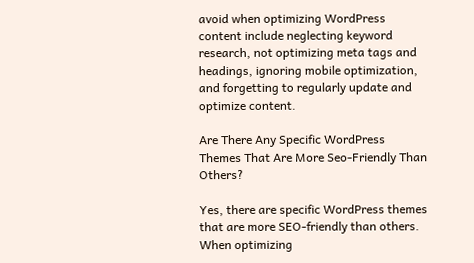avoid when optimizing WordPress content include neglecting keyword research, not optimizing meta tags and headings, ignoring mobile optimization, and forgetting to regularly update and optimize content.

Are There Any Specific WordPress Themes That Are More Seo-Friendly Than Others?

Yes, there are specific WordPress themes that are more SEO-friendly than others. When optimizing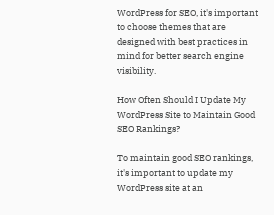WordPress for SEO, it's important to choose themes that are designed with best practices in mind for better search engine visibility.

How Often Should I Update My WordPress Site to Maintain Good SEO Rankings?

To maintain good SEO rankings, it's important to update my WordPress site at an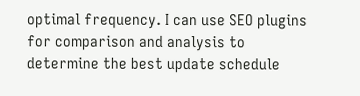optimal frequency. I can use SEO plugins for comparison and analysis to determine the best update schedule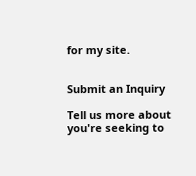for my site.


Submit an Inquiry

Tell us more about you're seeking to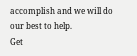accomplish and we will do our best to help.
Get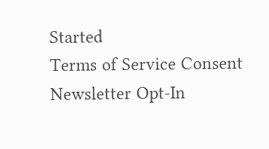Started
Terms of Service Consent
Newsletter Opt-In